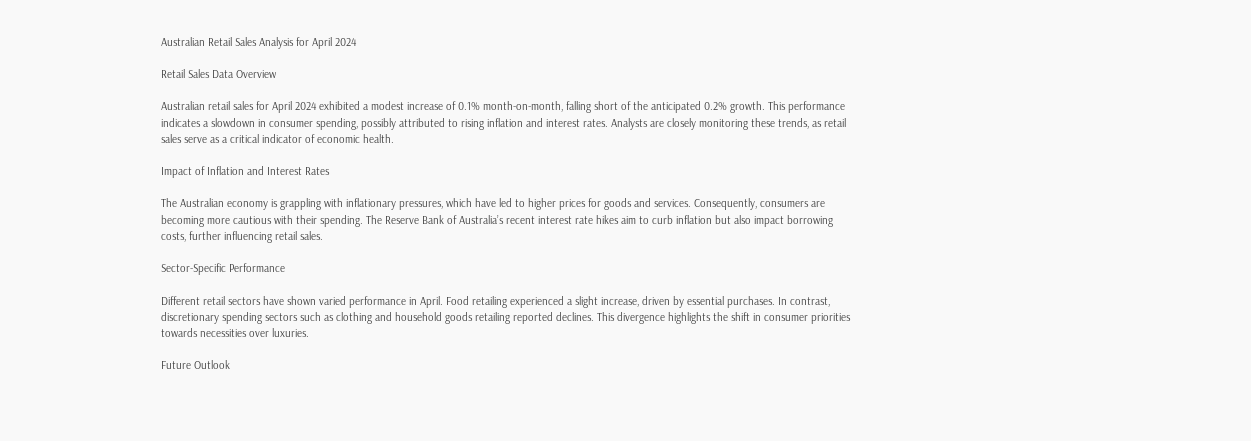Australian Retail Sales Analysis for April 2024

Retail Sales Data Overview

Australian retail sales for April 2024 exhibited a modest increase of 0.1% month-on-month, falling short of the anticipated 0.2% growth. This performance indicates a slowdown in consumer spending, possibly attributed to rising inflation and interest rates. Analysts are closely monitoring these trends, as retail sales serve as a critical indicator of economic health.

Impact of Inflation and Interest Rates

The Australian economy is grappling with inflationary pressures, which have led to higher prices for goods and services. Consequently, consumers are becoming more cautious with their spending. The Reserve Bank of Australia’s recent interest rate hikes aim to curb inflation but also impact borrowing costs, further influencing retail sales.

Sector-Specific Performance

Different retail sectors have shown varied performance in April. Food retailing experienced a slight increase, driven by essential purchases. In contrast, discretionary spending sectors such as clothing and household goods retailing reported declines. This divergence highlights the shift in consumer priorities towards necessities over luxuries.

Future Outlook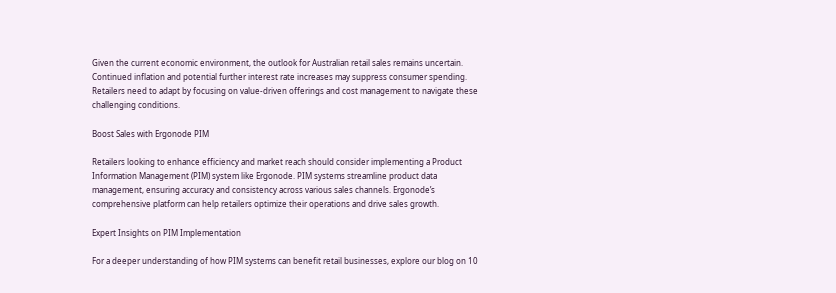Given the current economic environment, the outlook for Australian retail sales remains uncertain. Continued inflation and potential further interest rate increases may suppress consumer spending. Retailers need to adapt by focusing on value-driven offerings and cost management to navigate these challenging conditions.

Boost Sales with Ergonode PIM

Retailers looking to enhance efficiency and market reach should consider implementing a Product Information Management (PIM) system like Ergonode. PIM systems streamline product data management, ensuring accuracy and consistency across various sales channels. Ergonode’s comprehensive platform can help retailers optimize their operations and drive sales growth.

Expert Insights on PIM Implementation

For a deeper understanding of how PIM systems can benefit retail businesses, explore our blog on 10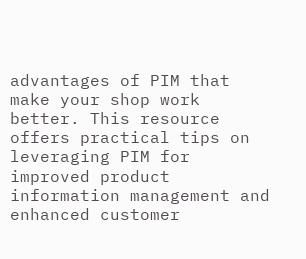advantages of PIM that make your shop work better. This resource offers practical tips on leveraging PIM for improved product information management and enhanced customer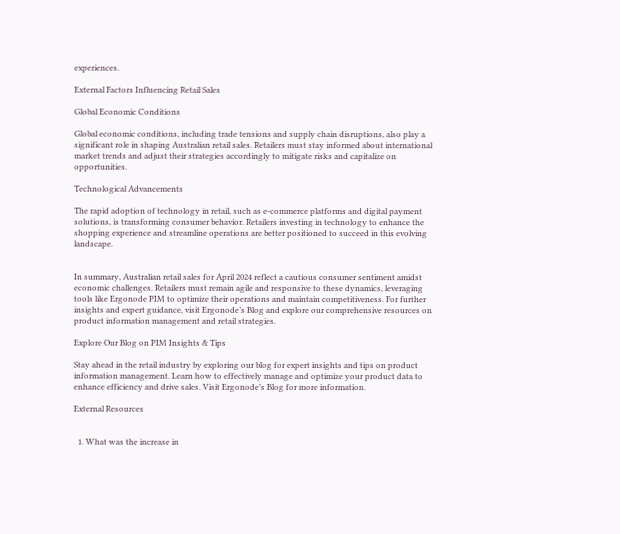experiences.

External Factors Influencing Retail Sales

Global Economic Conditions

Global economic conditions, including trade tensions and supply chain disruptions, also play a significant role in shaping Australian retail sales. Retailers must stay informed about international market trends and adjust their strategies accordingly to mitigate risks and capitalize on opportunities.

Technological Advancements

The rapid adoption of technology in retail, such as e-commerce platforms and digital payment solutions, is transforming consumer behavior. Retailers investing in technology to enhance the shopping experience and streamline operations are better positioned to succeed in this evolving landscape.


In summary, Australian retail sales for April 2024 reflect a cautious consumer sentiment amidst economic challenges. Retailers must remain agile and responsive to these dynamics, leveraging tools like Ergonode PIM to optimize their operations and maintain competitiveness. For further insights and expert guidance, visit Ergonode’s Blog and explore our comprehensive resources on product information management and retail strategies.

Explore Our Blog on PIM Insights & Tips

Stay ahead in the retail industry by exploring our blog for expert insights and tips on product information management. Learn how to effectively manage and optimize your product data to enhance efficiency and drive sales. Visit Ergonode’s Blog for more information.

External Resources


  1. What was the increase in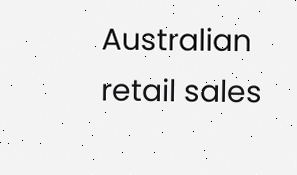Australian retail sales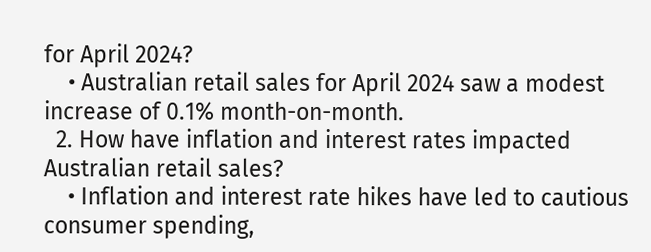for April 2024?
    • Australian retail sales for April 2024 saw a modest increase of 0.1% month-on-month.
  2. How have inflation and interest rates impacted Australian retail sales?
    • Inflation and interest rate hikes have led to cautious consumer spending,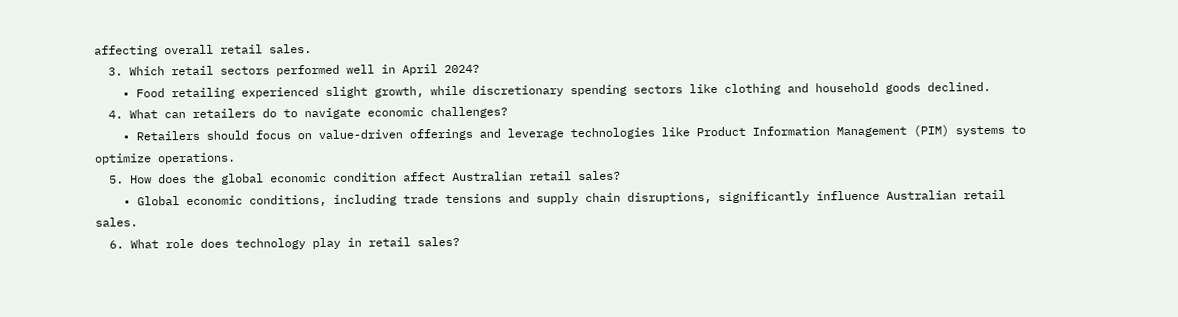affecting overall retail sales.
  3. Which retail sectors performed well in April 2024?
    • Food retailing experienced slight growth, while discretionary spending sectors like clothing and household goods declined.
  4. What can retailers do to navigate economic challenges?
    • Retailers should focus on value-driven offerings and leverage technologies like Product Information Management (PIM) systems to optimize operations.
  5. How does the global economic condition affect Australian retail sales?
    • Global economic conditions, including trade tensions and supply chain disruptions, significantly influence Australian retail sales.
  6. What role does technology play in retail sales?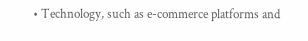• Technology, such as e-commerce platforms and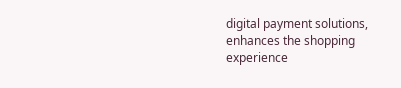digital payment solutions, enhances the shopping experience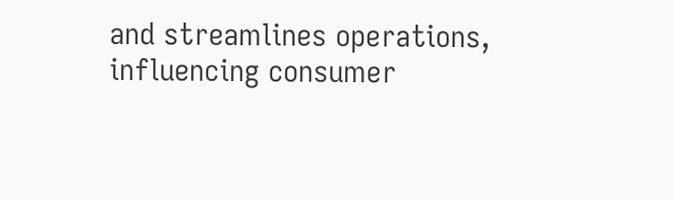and streamlines operations, influencing consumer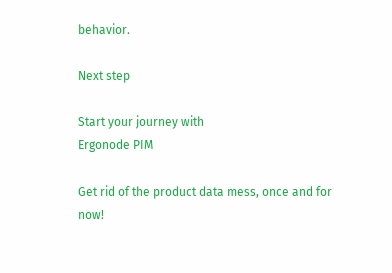behavior.

Next step

Start your journey with
Ergonode PIM

Get rid of the product data mess, once and for now!